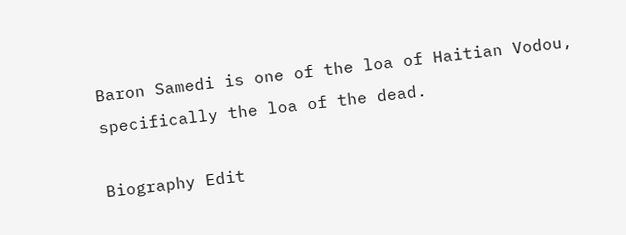Baron Samedi is one of the loa of Haitian Vodou, specifically the loa of the dead.

Biography Edit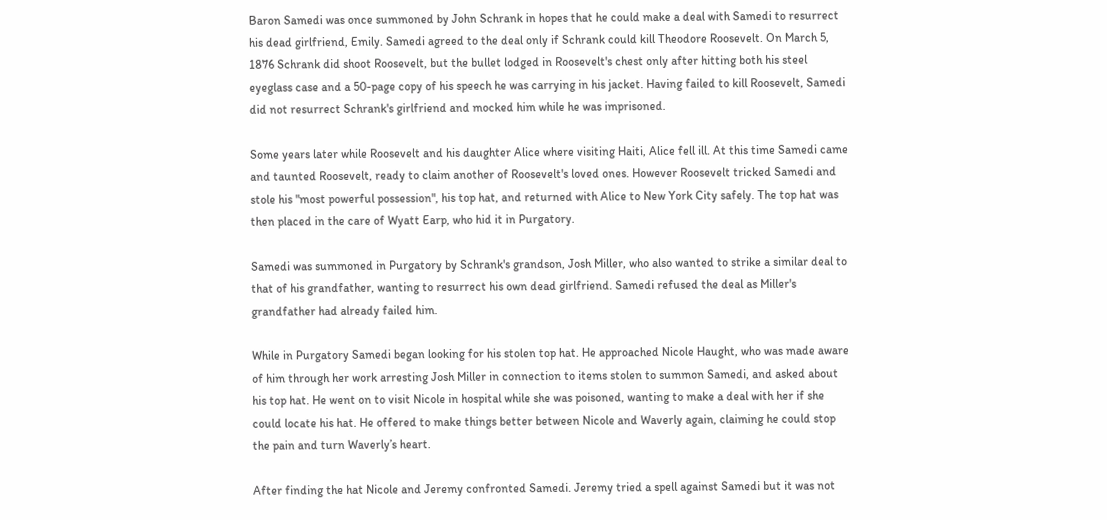Baron Samedi was once summoned by John Schrank in hopes that he could make a deal with Samedi to resurrect his dead girlfriend, Emily. Samedi agreed to the deal only if Schrank could kill Theodore Roosevelt. On March 5, 1876 Schrank did shoot Roosevelt, but the bullet lodged in Roosevelt's chest only after hitting both his steel eyeglass case and a 50-page copy of his speech he was carrying in his jacket. Having failed to kill Roosevelt, Samedi did not resurrect Schrank's girlfriend and mocked him while he was imprisoned.

Some years later while Roosevelt and his daughter Alice where visiting Haiti, Alice fell ill. At this time Samedi came and taunted Roosevelt, ready to claim another of Roosevelt's loved ones. However Roosevelt tricked Samedi and stole his "most powerful possession", his top hat, and returned with Alice to New York City safely. The top hat was then placed in the care of Wyatt Earp, who hid it in Purgatory.

Samedi was summoned in Purgatory by Schrank's grandson, Josh Miller, who also wanted to strike a similar deal to that of his grandfather, wanting to resurrect his own dead girlfriend. Samedi refused the deal as Miller's grandfather had already failed him.

While in Purgatory Samedi began looking for his stolen top hat. He approached Nicole Haught, who was made aware of him through her work arresting Josh Miller in connection to items stolen to summon Samedi, and asked about his top hat. He went on to visit Nicole in hospital while she was poisoned, wanting to make a deal with her if she could locate his hat. He offered to make things better between Nicole and Waverly again, claiming he could stop the pain and turn Waverly’s heart.

After finding the hat Nicole and Jeremy confronted Samedi. Jeremy tried a spell against Samedi but it was not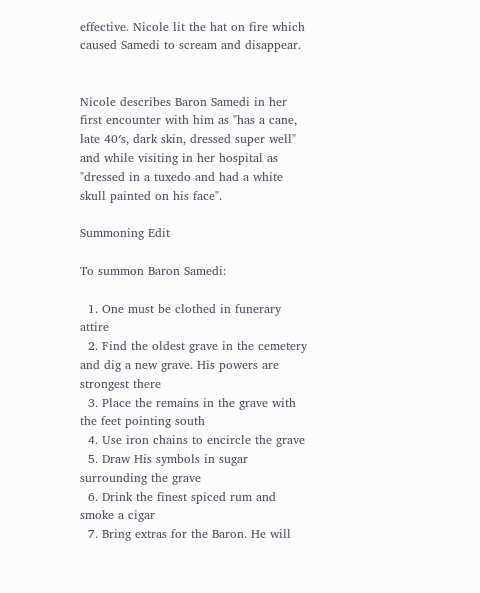effective. Nicole lit the hat on fire which caused Samedi to scream and disappear.


Nicole describes Baron Samedi in her first encounter with him as "has a cane, late 40′s, dark skin, dressed super well" and while visiting in her hospital as "dressed in a tuxedo and had a white skull painted on his face".

Summoning Edit

To summon Baron Samedi:

  1. One must be clothed in funerary attire
  2. Find the oldest grave in the cemetery and dig a new grave. His powers are strongest there
  3. Place the remains in the grave with the feet pointing south
  4. Use iron chains to encircle the grave
  5. Draw His symbols in sugar surrounding the grave
  6. Drink the finest spiced rum and smoke a cigar
  7. Bring extras for the Baron. He will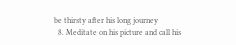be thirsty after his long journey
  8. Meditate on his picture and call his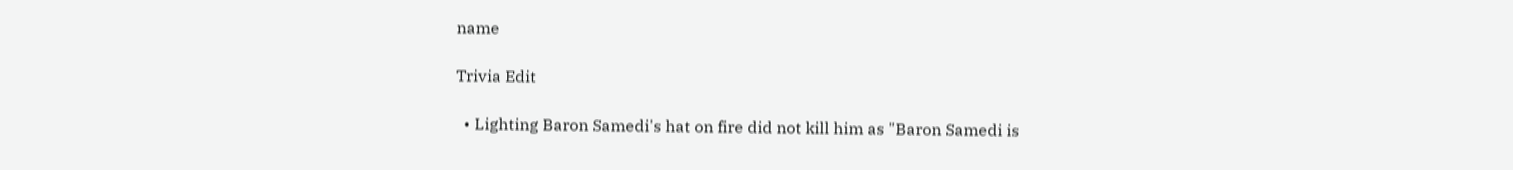name

Trivia Edit

  • Lighting Baron Samedi's hat on fire did not kill him as "Baron Samedi is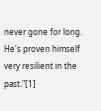never gone for long. He's proven himself very resilient in the past."[1]